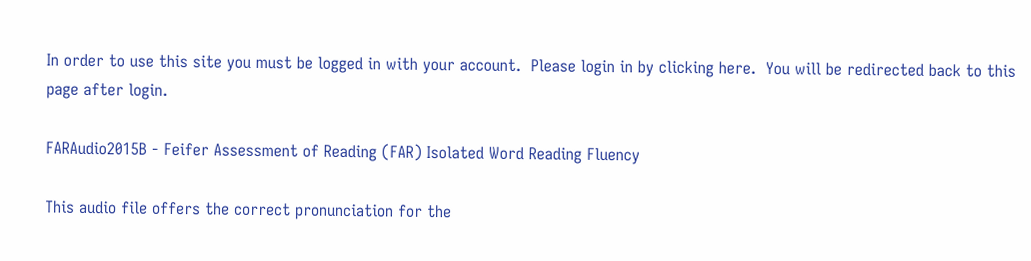In order to use this site you must be logged in with your account.  Please login in by clicking here.  You will be redirected back to this page after login.

FARAudio2015B - Feifer Assessment of Reading (FAR) Isolated Word Reading Fluency

This audio file offers the correct pronunciation for the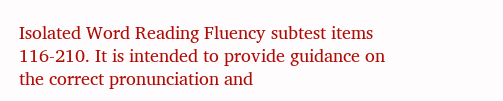Isolated Word Reading Fluency subtest items 116-210. It is intended to provide guidance on the correct pronunciation and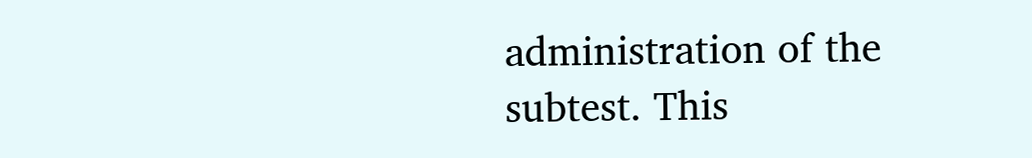administration of the subtest. This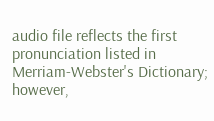audio file reflects the first pronunciation listed in Merriam-Webster's Dictionary; however,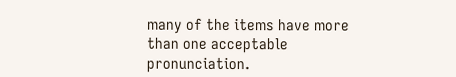many of the items have more than one acceptable pronunciation.